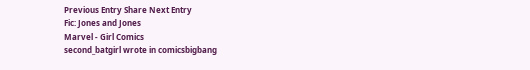Previous Entry Share Next Entry
Fic: Jones and Jones
Marvel - Girl Comics
second_batgirl wrote in comicsbigbang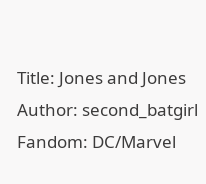Title: Jones and Jones
Author: second_batgirl
Fandom: DC/Marvel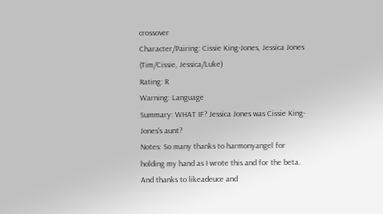crossover
Character/Pairing: Cissie King-Jones, Jessica Jones (Tim/Cissie, Jessica/Luke)
Rating: R
Warning: Language
Summary: WHAT IF? Jessica Jones was Cissie King-Jones's aunt?
Notes: So many thanks to harmonyangel for holding my hand as I wrote this and for the beta. And thanks to likeadeuce and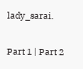lady_sarai.

Part 1 | Part 2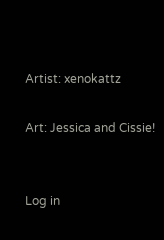Artist: xenokattz

Art: Jessica and Cissie!


Log in